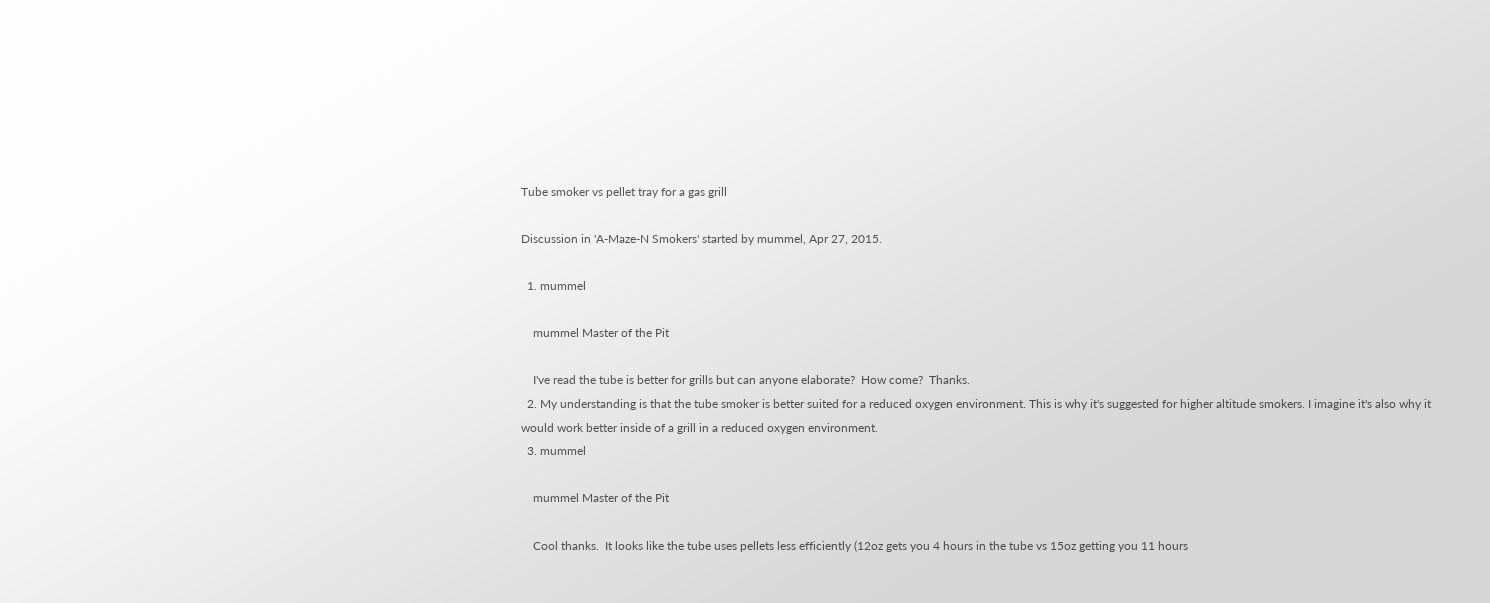Tube smoker vs pellet tray for a gas grill

Discussion in 'A-Maze-N Smokers' started by mummel, Apr 27, 2015.

  1. mummel

    mummel Master of the Pit

    I've read the tube is better for grills but can anyone elaborate?  How come?  Thanks.
  2. My understanding is that the tube smoker is better suited for a reduced oxygen environment. This is why it's suggested for higher altitude smokers. I imagine it's also why it would work better inside of a grill in a reduced oxygen environment.
  3. mummel

    mummel Master of the Pit

    Cool thanks.  It looks like the tube uses pellets less efficiently (12oz gets you 4 hours in the tube vs 15oz getting you 11 hours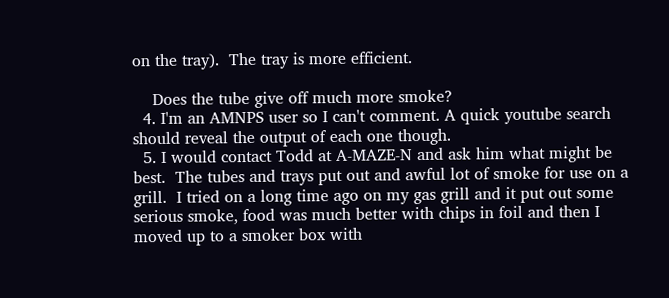on the tray).  The tray is more efficient.

    Does the tube give off much more smoke?
  4. I'm an AMNPS user so I can't comment. A quick youtube search should reveal the output of each one though.
  5. I would contact Todd at A-MAZE-N and ask him what might be best.  The tubes and trays put out and awful lot of smoke for use on a grill.  I tried on a long time ago on my gas grill and it put out some serious smoke, food was much better with chips in foil and then I moved up to a smoker box with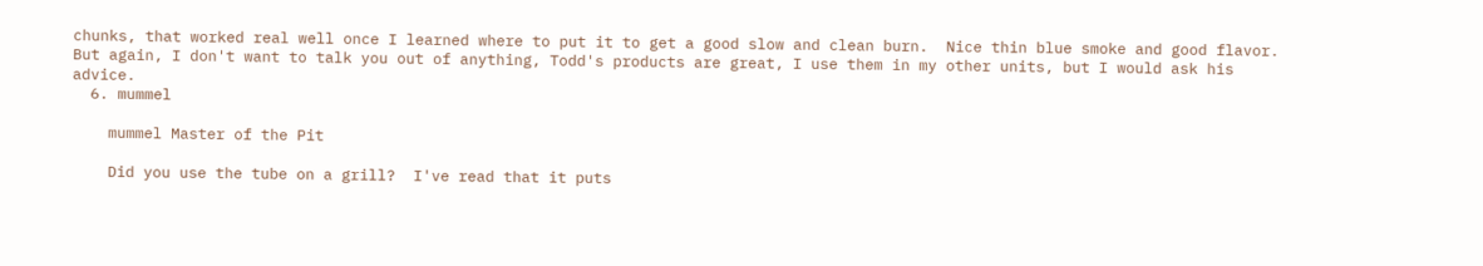chunks, that worked real well once I learned where to put it to get a good slow and clean burn.  Nice thin blue smoke and good flavor.  But again, I don't want to talk you out of anything, Todd's products are great, I use them in my other units, but I would ask his advice.
  6. mummel

    mummel Master of the Pit

    Did you use the tube on a grill?  I've read that it puts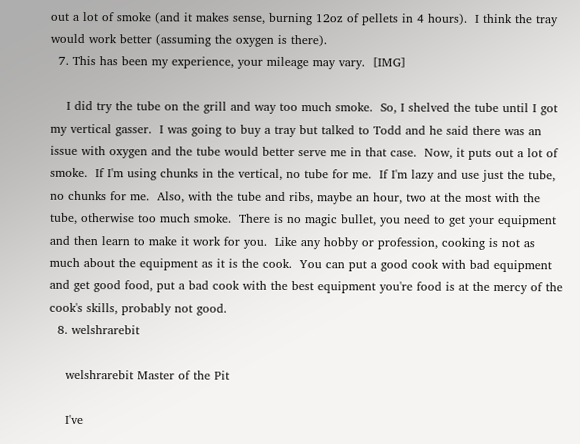out a lot of smoke (and it makes sense, burning 12oz of pellets in 4 hours).  I think the tray would work better (assuming the oxygen is there).
  7. This has been my experience, your mileage may vary.  [IMG]

    I did try the tube on the grill and way too much smoke.  So, I shelved the tube until I got my vertical gasser.  I was going to buy a tray but talked to Todd and he said there was an issue with oxygen and the tube would better serve me in that case.  Now, it puts out a lot of smoke.  If I'm using chunks in the vertical, no tube for me.  If I'm lazy and use just the tube, no chunks for me.  Also, with the tube and ribs, maybe an hour, two at the most with the tube, otherwise too much smoke.  There is no magic bullet, you need to get your equipment and then learn to make it work for you.  Like any hobby or profession, cooking is not as much about the equipment as it is the cook.  You can put a good cook with bad equipment and get good food, put a bad cook with the best equipment you're food is at the mercy of the cook's skills, probably not good.
  8. welshrarebit

    welshrarebit Master of the Pit

    I've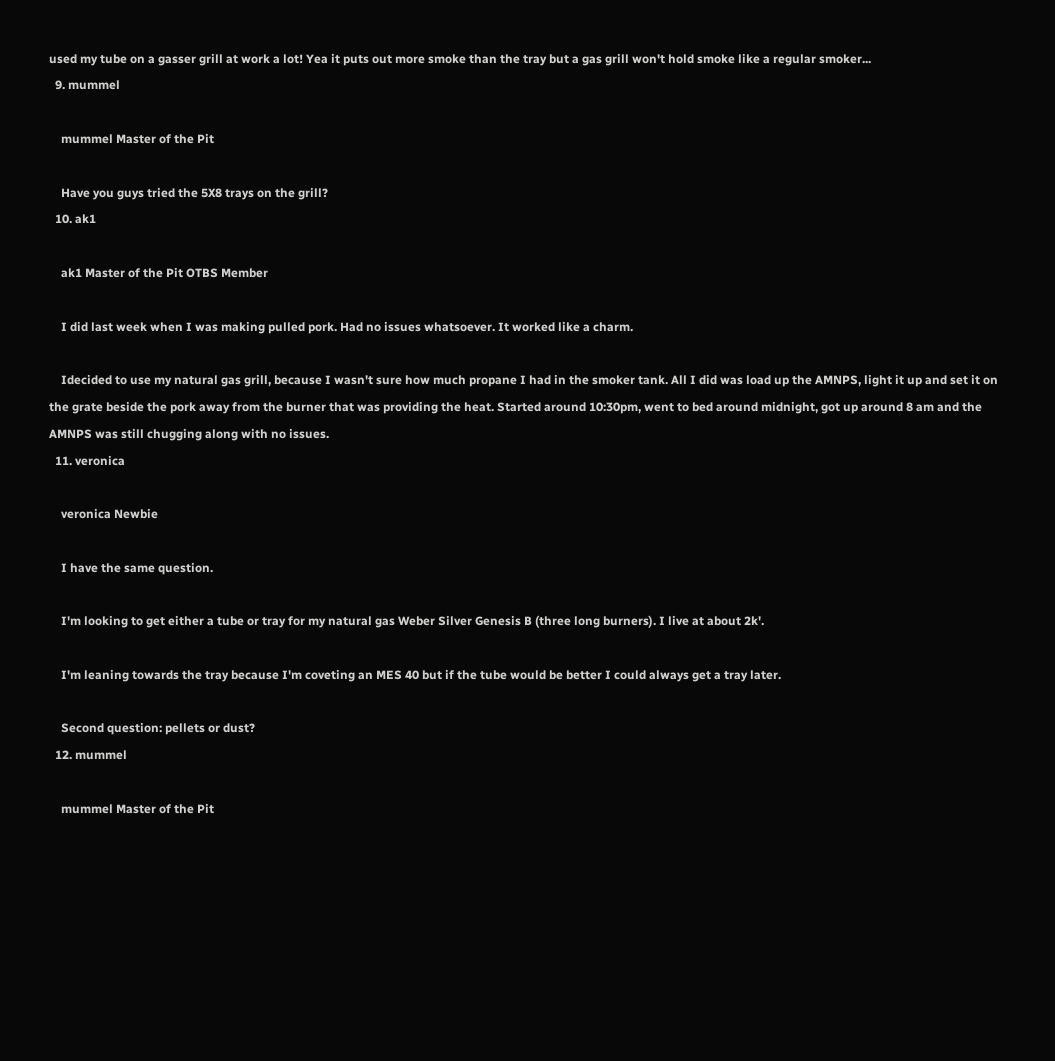used my tube on a gasser grill at work a lot! Yea it puts out more smoke than the tray but a gas grill won't hold smoke like a regular smoker...
  9. mummel

    mummel Master of the Pit

    Have you guys tried the 5X8 trays on the grill?
  10. ak1

    ak1 Master of the Pit OTBS Member

    I did last week when I was making pulled pork. Had no issues whatsoever. It worked like a charm.

    Idecided to use my natural gas grill, because I wasn't sure how much propane I had in the smoker tank. All I did was load up the AMNPS, light it up and set it on the grate beside the pork away from the burner that was providing the heat. Started around 10:30pm, went to bed around midnight, got up around 8 am and the AMNPS was still chugging along with no issues.
  11. veronica

    veronica Newbie

    I have the same question.

    I'm looking to get either a tube or tray for my natural gas Weber Silver Genesis B (three long burners). I live at about 2k'.

    I'm leaning towards the tray because I'm coveting an MES 40 but if the tube would be better I could always get a tray later.

    Second question: pellets or dust?
  12. mummel

    mummel Master of the Pit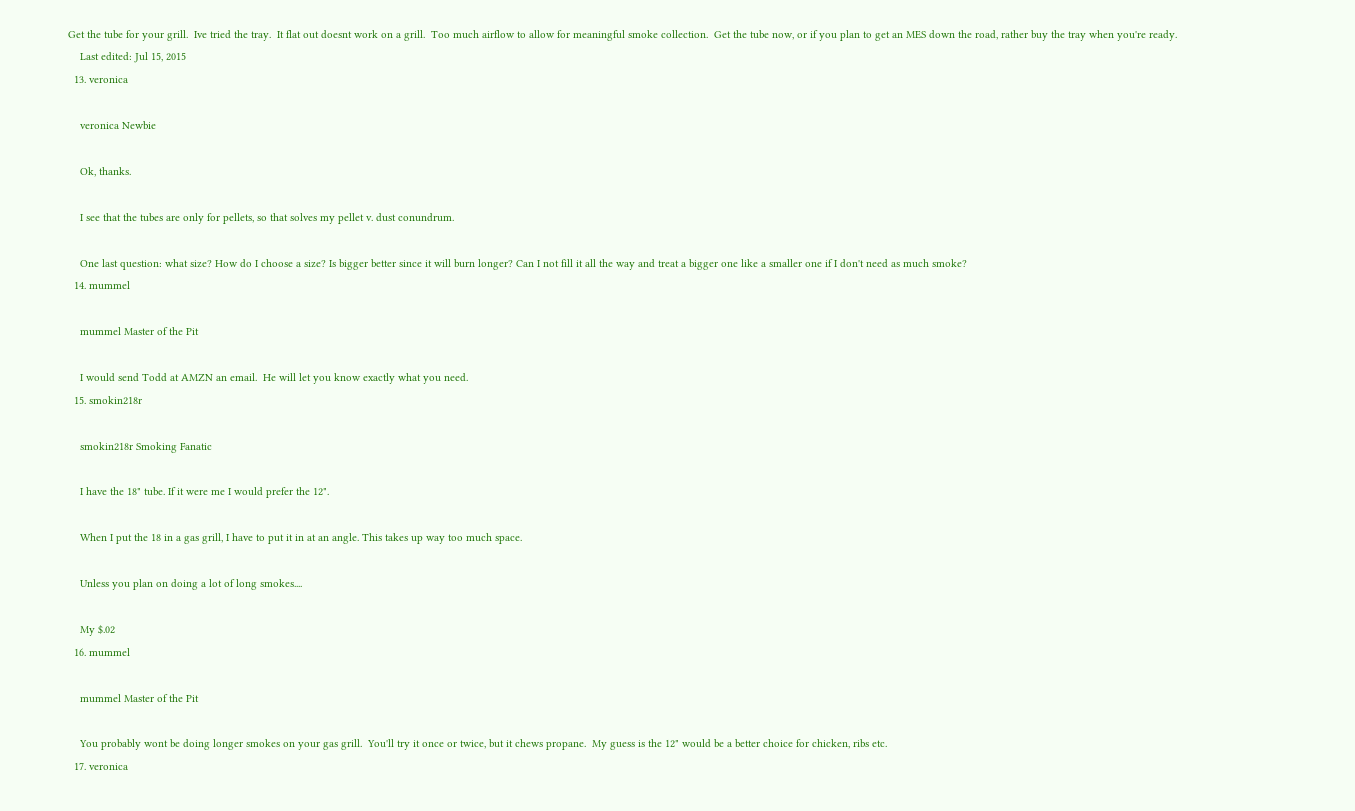Get the tube for your grill.  Ive tried the tray.  It flat out doesnt work on a grill.  Too much airflow to allow for meaningful smoke collection.  Get the tube now, or if you plan to get an MES down the road, rather buy the tray when you're ready.
    Last edited: Jul 15, 2015
  13. veronica

    veronica Newbie

    Ok, thanks.

    I see that the tubes are only for pellets, so that solves my pellet v. dust conundrum.

    One last question: what size? How do I choose a size? Is bigger better since it will burn longer? Can I not fill it all the way and treat a bigger one like a smaller one if I don't need as much smoke?
  14. mummel

    mummel Master of the Pit

    I would send Todd at AMZN an email.  He will let you know exactly what you need.
  15. smokin218r

    smokin218r Smoking Fanatic

    I have the 18" tube. If it were me I would prefer the 12".

    When I put the 18 in a gas grill, I have to put it in at an angle. This takes up way too much space.

    Unless you plan on doing a lot of long smokes....

    My $.02
  16. mummel

    mummel Master of the Pit

    You probably wont be doing longer smokes on your gas grill.  You'll try it once or twice, but it chews propane.  My guess is the 12" would be a better choice for chicken, ribs etc.
  17. veronica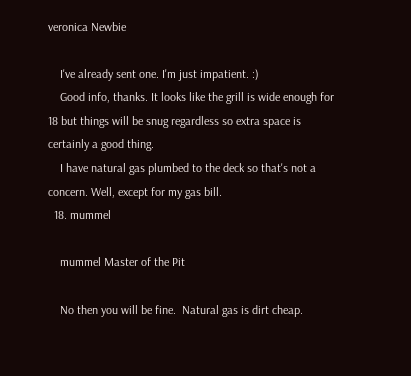veronica Newbie

    I've already sent one. I'm just impatient. :)
    Good info, thanks. It looks like the grill is wide enough for 18 but things will be snug regardless so extra space is certainly a good thing.
    I have natural gas plumbed to the deck so that's not a concern. Well, except for my gas bill.
  18. mummel

    mummel Master of the Pit

    No then you will be fine.  Natural gas is dirt cheap.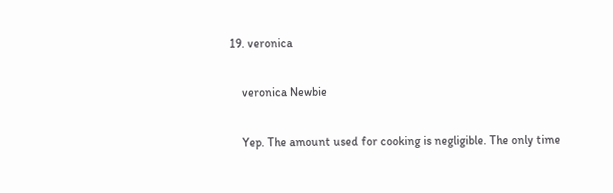19. veronica

    veronica Newbie

    Yep. The amount used for cooking is negligible. The only time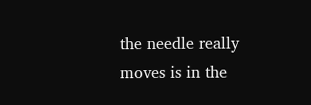the needle really moves is in the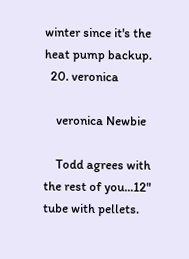winter since it's the heat pump backup.
  20. veronica

    veronica Newbie

    Todd agrees with the rest of you...12" tube with pellets.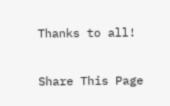Thanks to all!

Share This Page